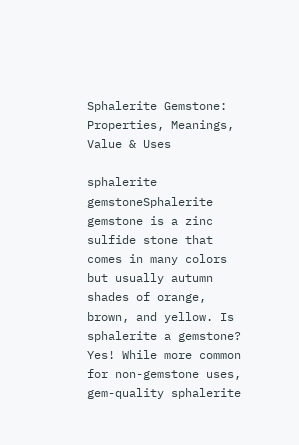Sphalerite Gemstone: Properties, Meanings, Value & Uses

sphalerite gemstoneSphalerite gemstone is a zinc sulfide stone that comes in many colors but usually autumn shades of orange, brown, and yellow. Is sphalerite a gemstone? Yes! While more common for non-gemstone uses, gem-quality sphalerite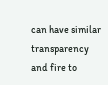can have similar transparency and fire to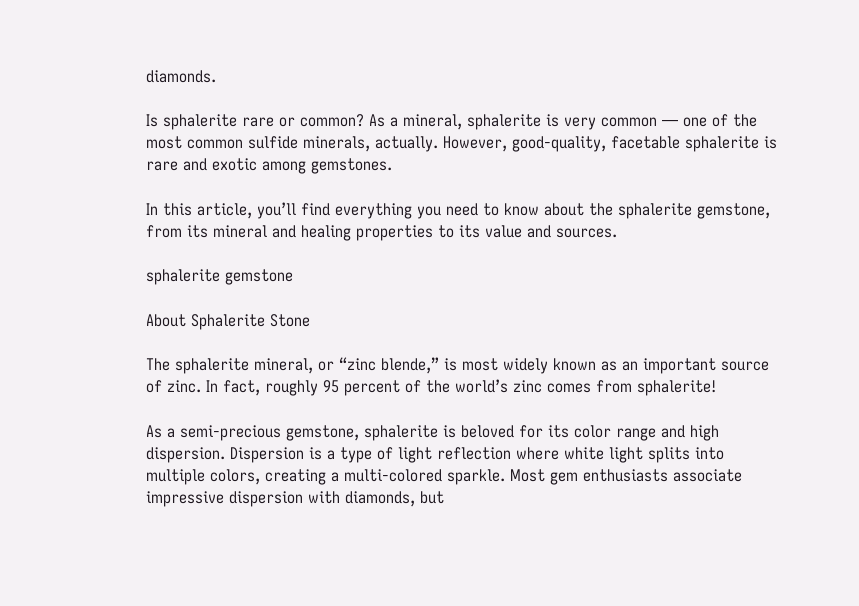diamonds.

Is sphalerite rare or common? As a mineral, sphalerite is very common — one of the most common sulfide minerals, actually. However, good-quality, facetable sphalerite is rare and exotic among gemstones.

In this article, you’ll find everything you need to know about the sphalerite gemstone, from its mineral and healing properties to its value and sources.

sphalerite gemstone

About Sphalerite Stone

The sphalerite mineral, or “zinc blende,” is most widely known as an important source of zinc. In fact, roughly 95 percent of the world’s zinc comes from sphalerite!

As a semi-precious gemstone, sphalerite is beloved for its color range and high dispersion. Dispersion is a type of light reflection where white light splits into multiple colors, creating a multi-colored sparkle. Most gem enthusiasts associate impressive dispersion with diamonds, but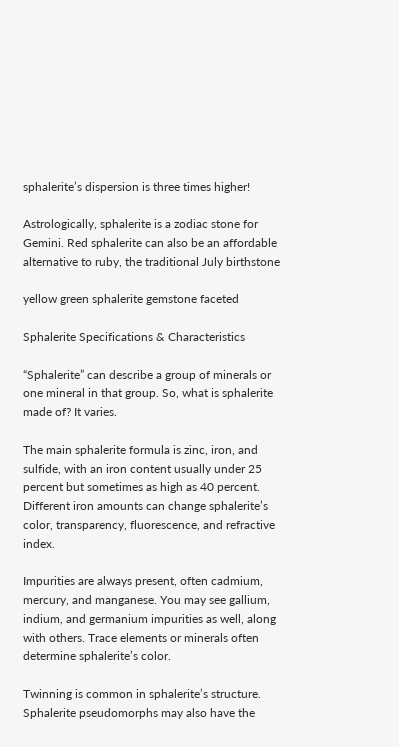sphalerite’s dispersion is three times higher!

Astrologically, sphalerite is a zodiac stone for Gemini. Red sphalerite can also be an affordable alternative to ruby, the traditional July birthstone

yellow green sphalerite gemstone faceted

Sphalerite Specifications & Characteristics

“Sphalerite” can describe a group of minerals or one mineral in that group. So, what is sphalerite made of? It varies.

The main sphalerite formula is zinc, iron, and sulfide, with an iron content usually under 25 percent but sometimes as high as 40 percent. Different iron amounts can change sphalerite’s color, transparency, fluorescence, and refractive index.

Impurities are always present, often cadmium, mercury, and manganese. You may see gallium, indium, and germanium impurities as well, along with others. Trace elements or minerals often determine sphalerite’s color.

Twinning is common in sphalerite’s structure. Sphalerite pseudomorphs may also have the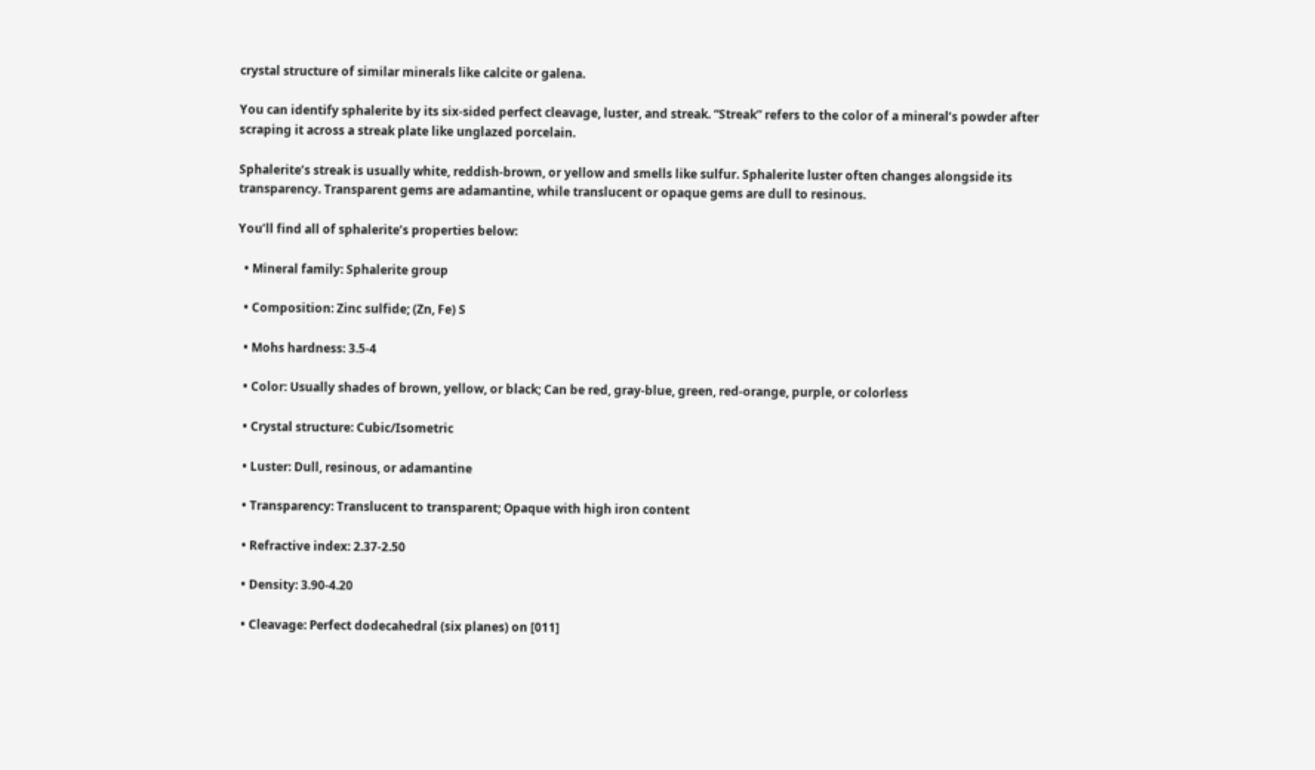crystal structure of similar minerals like calcite or galena.

You can identify sphalerite by its six-sided perfect cleavage, luster, and streak. “Streak” refers to the color of a mineral’s powder after scraping it across a streak plate like unglazed porcelain.

Sphalerite’s streak is usually white, reddish-brown, or yellow and smells like sulfur. Sphalerite luster often changes alongside its transparency. Transparent gems are adamantine, while translucent or opaque gems are dull to resinous.

You’ll find all of sphalerite’s properties below:

  • Mineral family: Sphalerite group

  • Composition: Zinc sulfide; (Zn, Fe) S

  • Mohs hardness: 3.5-4

  • Color: Usually shades of brown, yellow, or black; Can be red, gray-blue, green, red-orange, purple, or colorless

  • Crystal structure: Cubic/Isometric

  • Luster: Dull, resinous, or adamantine

  • Transparency: Translucent to transparent; Opaque with high iron content

  • Refractive index: 2.37-2.50

  • Density: 3.90-4.20

  • Cleavage: Perfect dodecahedral (six planes) on [011]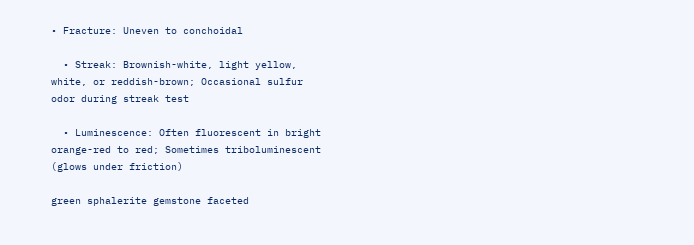• Fracture: Uneven to conchoidal

  • Streak: Brownish-white, light yellow, white, or reddish-brown; Occasional sulfur odor during streak test

  • Luminescence: Often fluorescent in bright orange-red to red; Sometimes triboluminescent (glows under friction)

green sphalerite gemstone faceted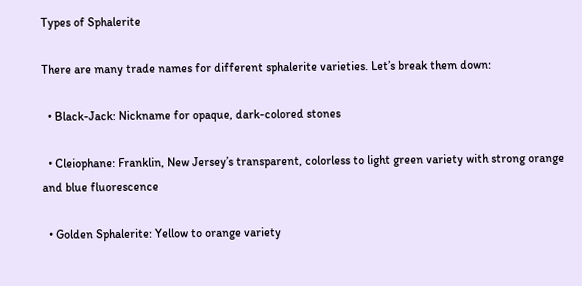Types of Sphalerite

There are many trade names for different sphalerite varieties. Let’s break them down:

  • Black-Jack: Nickname for opaque, dark-colored stones

  • Cleiophane: Franklin, New Jersey’s transparent, colorless to light green variety with strong orange and blue fluorescence

  • Golden Sphalerite: Yellow to orange variety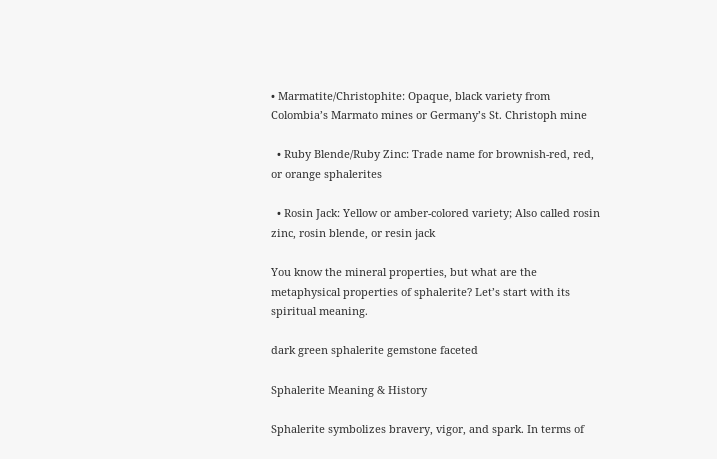• Marmatite/Christophite: Opaque, black variety from Colombia’s Marmato mines or Germany’s St. Christoph mine

  • Ruby Blende/Ruby Zinc: Trade name for brownish-red, red, or orange sphalerites

  • Rosin Jack: Yellow or amber-colored variety; Also called rosin zinc, rosin blende, or resin jack

You know the mineral properties, but what are the metaphysical properties of sphalerite? Let’s start with its spiritual meaning.

dark green sphalerite gemstone faceted

Sphalerite Meaning & History

Sphalerite symbolizes bravery, vigor, and spark. In terms of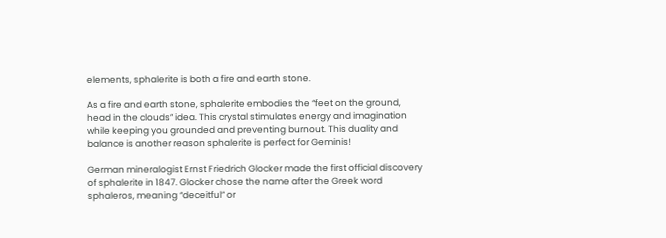elements, sphalerite is both a fire and earth stone.

As a fire and earth stone, sphalerite embodies the “feet on the ground, head in the clouds” idea. This crystal stimulates energy and imagination while keeping you grounded and preventing burnout. This duality and balance is another reason sphalerite is perfect for Geminis!

German mineralogist Ernst Friedrich Glocker made the first official discovery of sphalerite in 1847. Glocker chose the name after the Greek word sphaleros, meaning “deceitful” or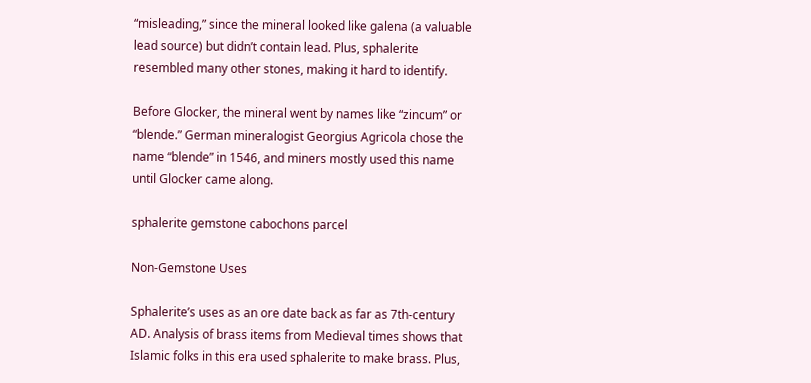“misleading,” since the mineral looked like galena (a valuable lead source) but didn’t contain lead. Plus, sphalerite resembled many other stones, making it hard to identify.

Before Glocker, the mineral went by names like “zincum” or “blende.” German mineralogist Georgius Agricola chose the name “blende” in 1546, and miners mostly used this name until Glocker came along.

sphalerite gemstone cabochons parcel

Non-Gemstone Uses

Sphalerite’s uses as an ore date back as far as 7th-century AD. Analysis of brass items from Medieval times shows that Islamic folks in this era used sphalerite to make brass. Plus,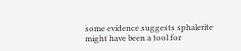some evidence suggests sphalerite might have been a tool for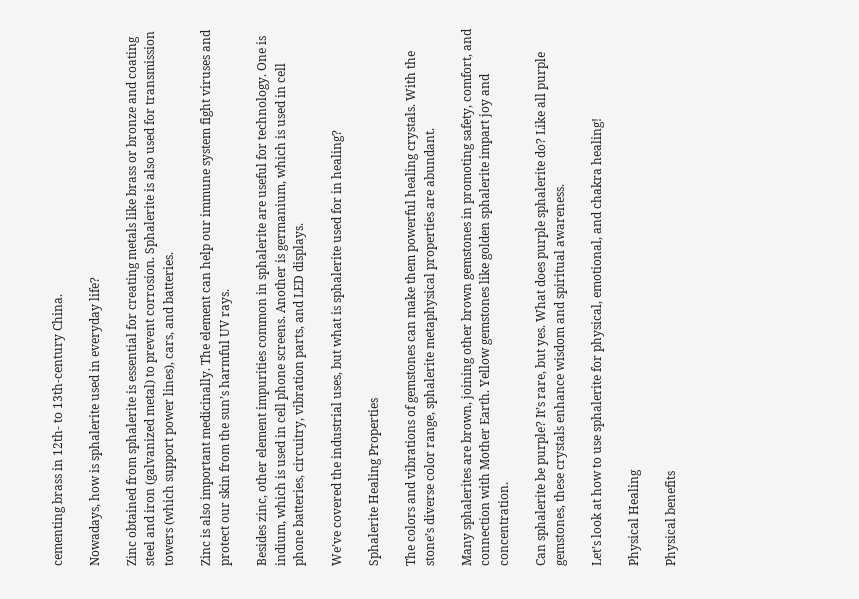cementing brass in 12th- to 13th-century China.

Nowadays, how is sphalerite used in everyday life?

Zinc obtained from sphalerite is essential for creating metals like brass or bronze and coating steel and iron (galvanized metal) to prevent corrosion. Sphalerite is also used for transmission towers (which support power lines), cars, and batteries.

Zinc is also important medicinally. The element can help our immune system fight viruses and protect our skin from the sun’s harmful UV rays.

Besides zinc, other element impurities common in sphalerite are useful for technology. One is indium, which is used in cell phone screens. Another is germanium, which is used in cell phone batteries, circuitry, vibration parts, and LED displays.

We’ve covered the industrial uses, but what is sphalerite used for in healing?

Sphalerite Healing Properties

The colors and vibrations of gemstones can make them powerful healing crystals. With the stone’s diverse color range, sphalerite metaphysical properties are abundant.

Many sphalerites are brown, joining other brown gemstones in promoting safety, comfort, and connection with Mother Earth. Yellow gemstones like golden sphalerite impart joy and concentration.

Can sphalerite be purple? It’s rare, but yes. What does purple sphalerite do? Like all purple gemstones, these crystals enhance wisdom and spiritual awareness.

Let’s look at how to use sphalerite for physical, emotional, and chakra healing!

Physical Healing

Physical benefits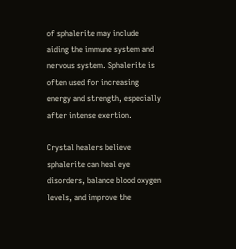of sphalerite may include aiding the immune system and nervous system. Sphalerite is often used for increasing energy and strength, especially after intense exertion.

Crystal healers believe sphalerite can heal eye disorders, balance blood oxygen levels, and improve the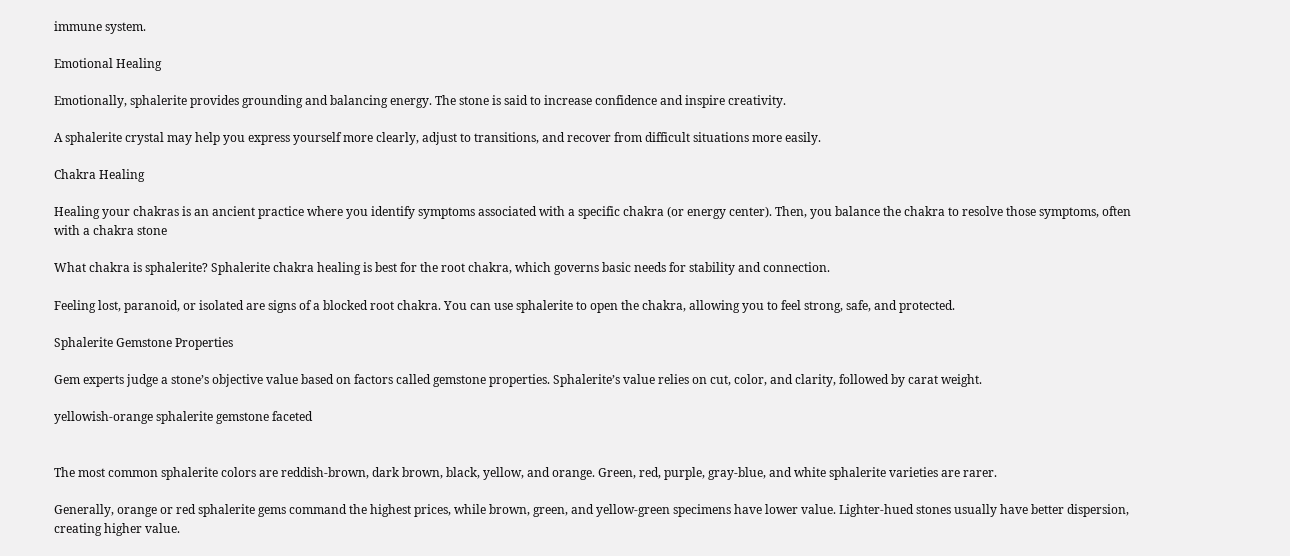immune system.

Emotional Healing

Emotionally, sphalerite provides grounding and balancing energy. The stone is said to increase confidence and inspire creativity.

A sphalerite crystal may help you express yourself more clearly, adjust to transitions, and recover from difficult situations more easily.

Chakra Healing

Healing your chakras is an ancient practice where you identify symptoms associated with a specific chakra (or energy center). Then, you balance the chakra to resolve those symptoms, often with a chakra stone

What chakra is sphalerite? Sphalerite chakra healing is best for the root chakra, which governs basic needs for stability and connection.

Feeling lost, paranoid, or isolated are signs of a blocked root chakra. You can use sphalerite to open the chakra, allowing you to feel strong, safe, and protected.

Sphalerite Gemstone Properties

Gem experts judge a stone’s objective value based on factors called gemstone properties. Sphalerite’s value relies on cut, color, and clarity, followed by carat weight.

yellowish-orange sphalerite gemstone faceted


The most common sphalerite colors are reddish-brown, dark brown, black, yellow, and orange. Green, red, purple, gray-blue, and white sphalerite varieties are rarer.

Generally, orange or red sphalerite gems command the highest prices, while brown, green, and yellow-green specimens have lower value. Lighter-hued stones usually have better dispersion, creating higher value.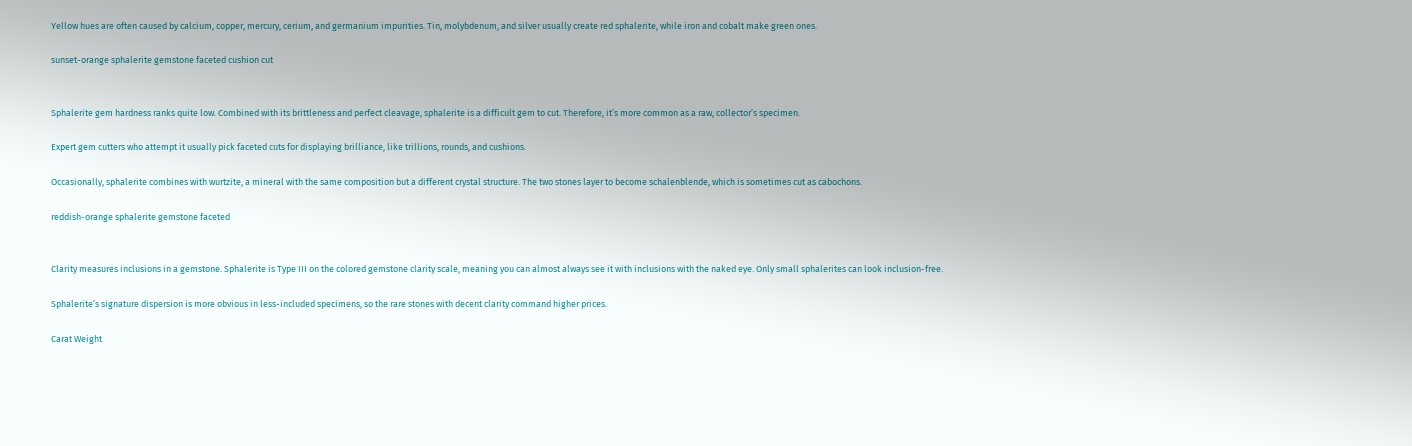Yellow hues are often caused by calcium, copper, mercury, cerium, and germanium impurities. Tin, molybdenum, and silver usually create red sphalerite, while iron and cobalt make green ones.

sunset-orange sphalerite gemstone faceted cushion cut


Sphalerite gem hardness ranks quite low. Combined with its brittleness and perfect cleavage, sphalerite is a difficult gem to cut. Therefore, it’s more common as a raw, collector’s specimen.

Expert gem cutters who attempt it usually pick faceted cuts for displaying brilliance, like trillions, rounds, and cushions.

Occasionally, sphalerite combines with wurtzite, a mineral with the same composition but a different crystal structure. The two stones layer to become schalenblende, which is sometimes cut as cabochons.

reddish-orange sphalerite gemstone faceted


Clarity measures inclusions in a gemstone. Sphalerite is Type III on the colored gemstone clarity scale, meaning you can almost always see it with inclusions with the naked eye. Only small sphalerites can look inclusion-free.

Sphalerite’s signature dispersion is more obvious in less-included specimens, so the rare stones with decent clarity command higher prices.

Carat Weight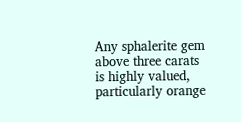Any sphalerite gem above three carats is highly valued, particularly orange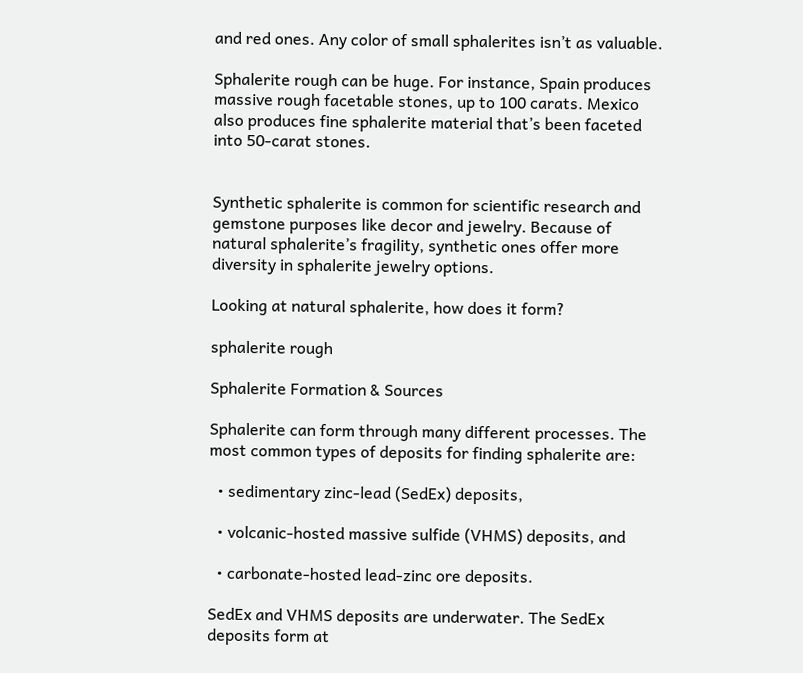and red ones. Any color of small sphalerites isn’t as valuable.

Sphalerite rough can be huge. For instance, Spain produces massive rough facetable stones, up to 100 carats. Mexico also produces fine sphalerite material that’s been faceted into 50-carat stones.


Synthetic sphalerite is common for scientific research and gemstone purposes like decor and jewelry. Because of natural sphalerite’s fragility, synthetic ones offer more diversity in sphalerite jewelry options.

Looking at natural sphalerite, how does it form?

sphalerite rough

Sphalerite Formation & Sources

Sphalerite can form through many different processes. The most common types of deposits for finding sphalerite are:

  • sedimentary zinc-lead (SedEx) deposits,

  • volcanic-hosted massive sulfide (VHMS) deposits, and

  • carbonate-hosted lead-zinc ore deposits.

SedEx and VHMS deposits are underwater. The SedEx deposits form at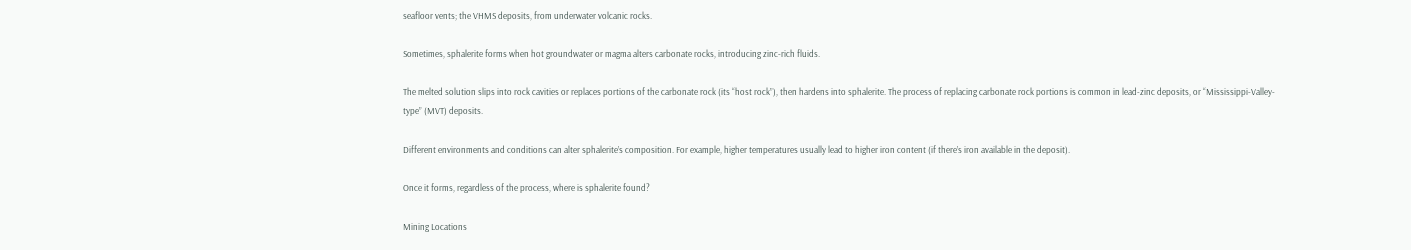seafloor vents; the VHMS deposits, from underwater volcanic rocks.

Sometimes, sphalerite forms when hot groundwater or magma alters carbonate rocks, introducing zinc-rich fluids.

The melted solution slips into rock cavities or replaces portions of the carbonate rock (its “host rock”), then hardens into sphalerite. The process of replacing carbonate rock portions is common in lead-zinc deposits, or “Mississippi-Valley-type” (MVT) deposits.

Different environments and conditions can alter sphalerite’s composition. For example, higher temperatures usually lead to higher iron content (if there’s iron available in the deposit).

Once it forms, regardless of the process, where is sphalerite found?

Mining Locations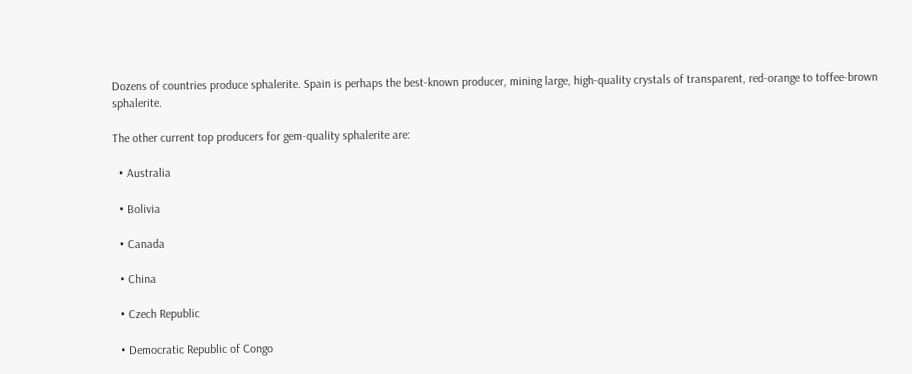Dozens of countries produce sphalerite. Spain is perhaps the best-known producer, mining large, high-quality crystals of transparent, red-orange to toffee-brown sphalerite.

The other current top producers for gem-quality sphalerite are:

  • Australia

  • Bolivia

  • Canada

  • China

  • Czech Republic

  • Democratic Republic of Congo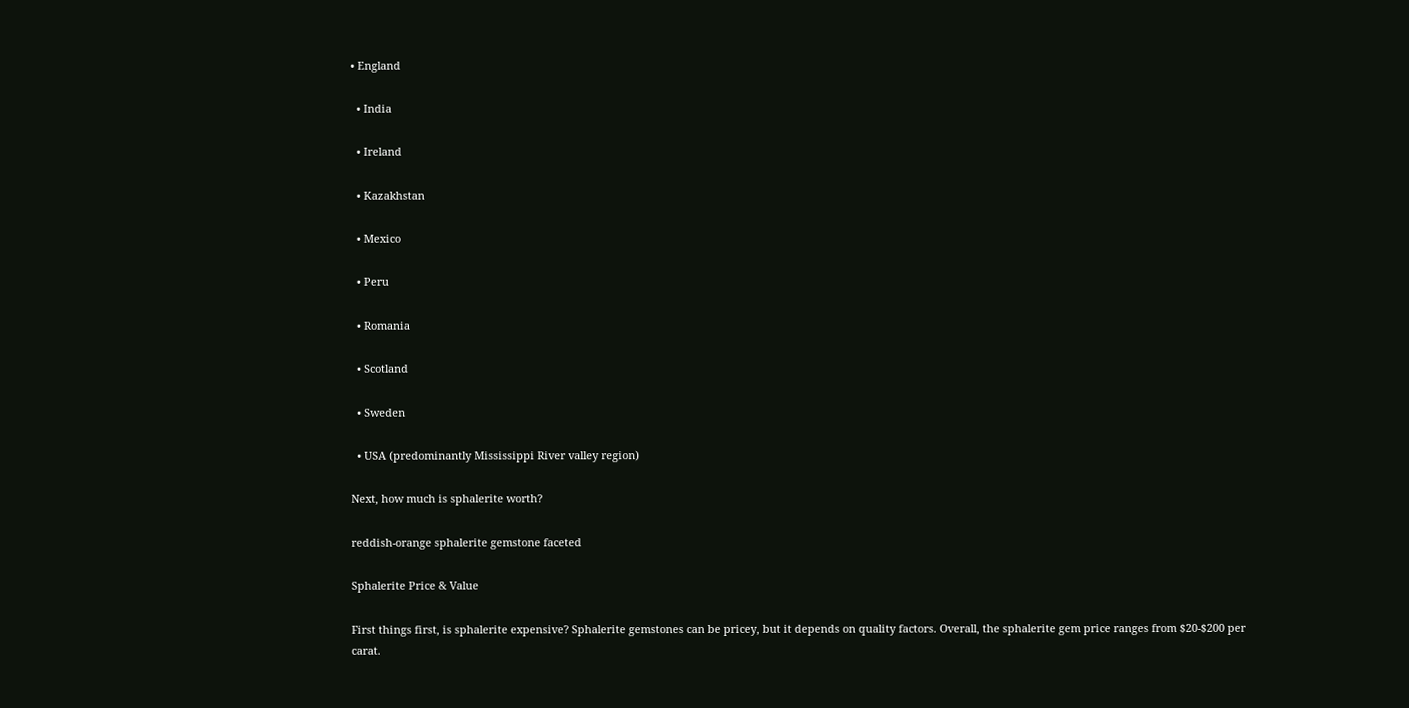• England

  • India

  • Ireland

  • Kazakhstan

  • Mexico

  • Peru

  • Romania

  • Scotland

  • Sweden

  • USA (predominantly Mississippi River valley region)

Next, how much is sphalerite worth?

reddish-orange sphalerite gemstone faceted

Sphalerite Price & Value

First things first, is sphalerite expensive? Sphalerite gemstones can be pricey, but it depends on quality factors. Overall, the sphalerite gem price ranges from $20-$200 per carat.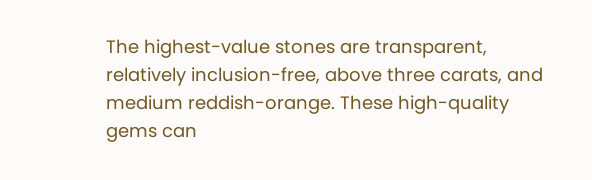The highest-value stones are transparent, relatively inclusion-free, above three carats, and medium reddish-orange. These high-quality gems can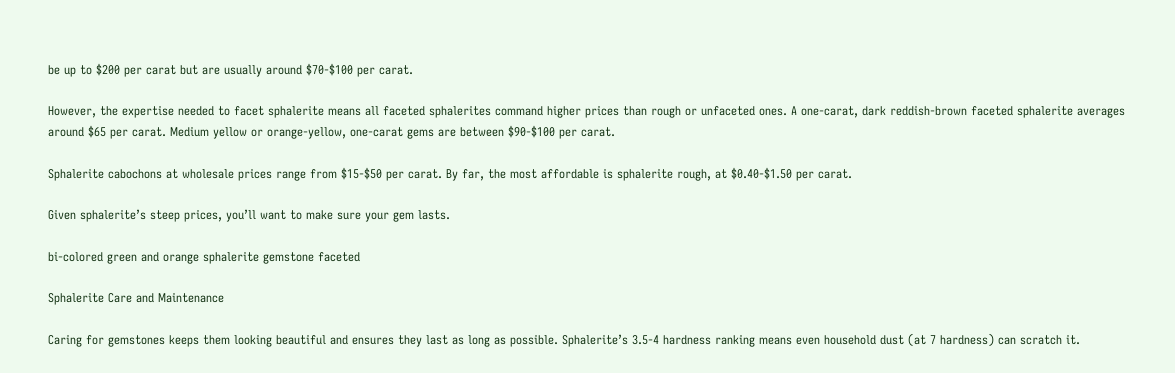be up to $200 per carat but are usually around $70-$100 per carat.

However, the expertise needed to facet sphalerite means all faceted sphalerites command higher prices than rough or unfaceted ones. A one-carat, dark reddish-brown faceted sphalerite averages around $65 per carat. Medium yellow or orange-yellow, one-carat gems are between $90-$100 per carat.

Sphalerite cabochons at wholesale prices range from $15-$50 per carat. By far, the most affordable is sphalerite rough, at $0.40-$1.50 per carat.

Given sphalerite’s steep prices, you’ll want to make sure your gem lasts.

bi-colored green and orange sphalerite gemstone faceted

Sphalerite Care and Maintenance

Caring for gemstones keeps them looking beautiful and ensures they last as long as possible. Sphalerite’s 3.5-4 hardness ranking means even household dust (at 7 hardness) can scratch it.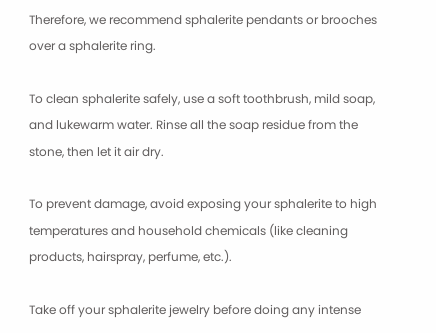Therefore, we recommend sphalerite pendants or brooches over a sphalerite ring.

To clean sphalerite safely, use a soft toothbrush, mild soap, and lukewarm water. Rinse all the soap residue from the stone, then let it air dry.

To prevent damage, avoid exposing your sphalerite to high temperatures and household chemicals (like cleaning products, hairspray, perfume, etc.).

Take off your sphalerite jewelry before doing any intense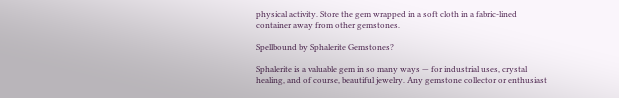physical activity. Store the gem wrapped in a soft cloth in a fabric-lined container away from other gemstones.

Spellbound by Sphalerite Gemstones?

Sphalerite is a valuable gem in so many ways — for industrial uses, crystal healing, and of course, beautiful jewelry. Any gemstone collector or enthusiast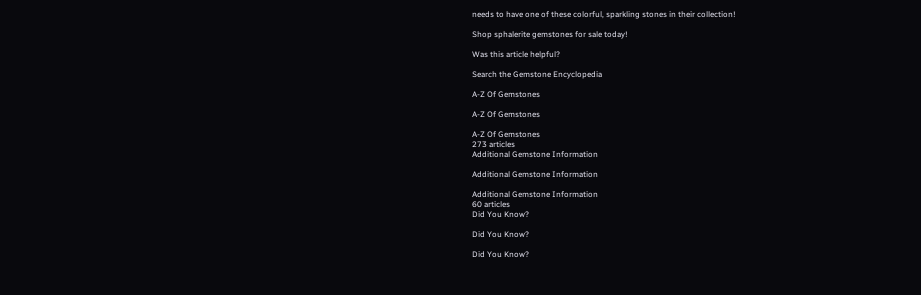needs to have one of these colorful, sparkling stones in their collection!

Shop sphalerite gemstones for sale today!

Was this article helpful?

Search the Gemstone Encyclopedia

A-Z Of Gemstones

A-Z Of Gemstones

A-Z Of Gemstones
273 articles
Additional Gemstone Information

Additional Gemstone Information

Additional Gemstone Information
60 articles
Did You Know?

Did You Know?

Did You Know?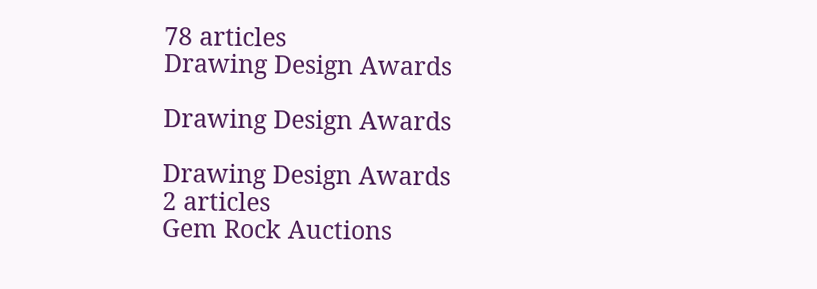78 articles
Drawing Design Awards

Drawing Design Awards

Drawing Design Awards
2 articles
Gem Rock Auctions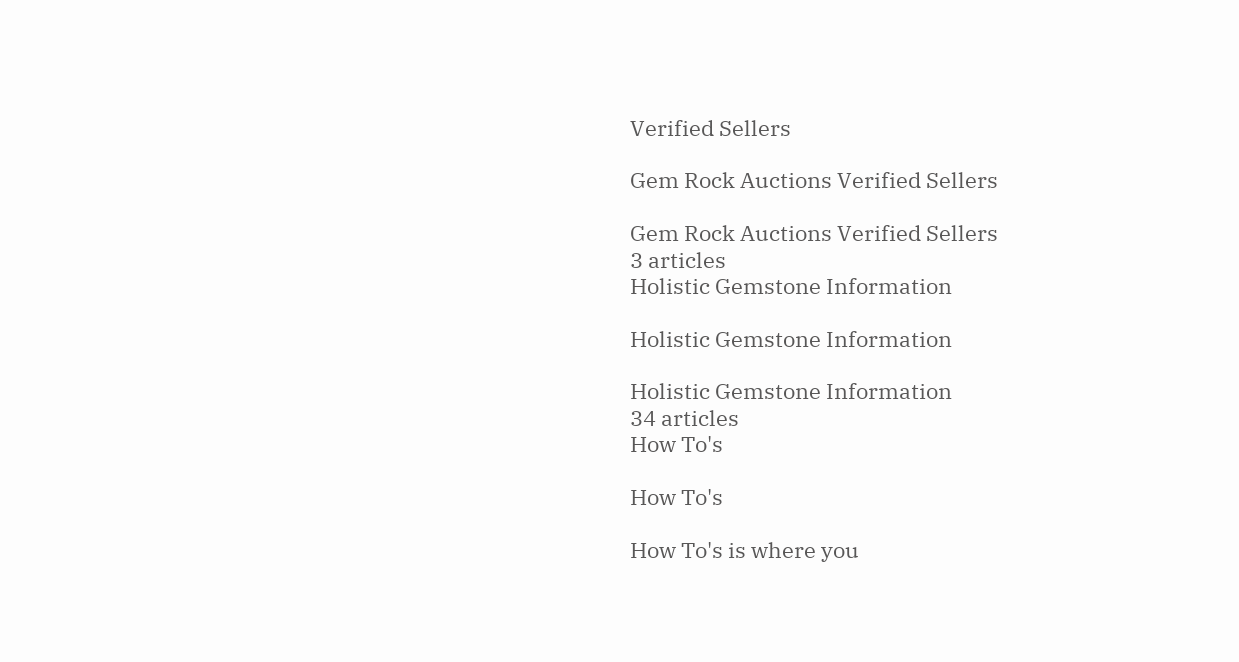Verified Sellers

Gem Rock Auctions Verified Sellers

Gem Rock Auctions Verified Sellers
3 articles
Holistic Gemstone Information

Holistic Gemstone Information

Holistic Gemstone Information
34 articles
How To's

How To's

How To's is where you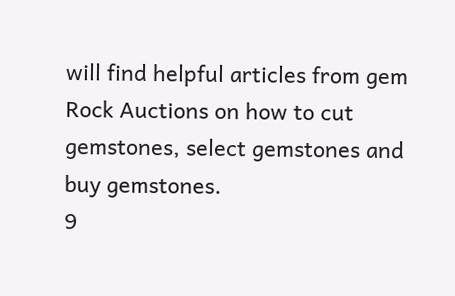will find helpful articles from gem Rock Auctions on how to cut gemstones, select gemstones and buy gemstones.
9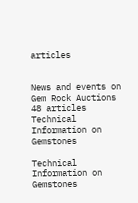articles


News and events on Gem Rock Auctions
48 articles
Technical Information on Gemstones

Technical Information on Gemstones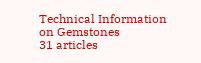Technical Information on Gemstones
31 articles